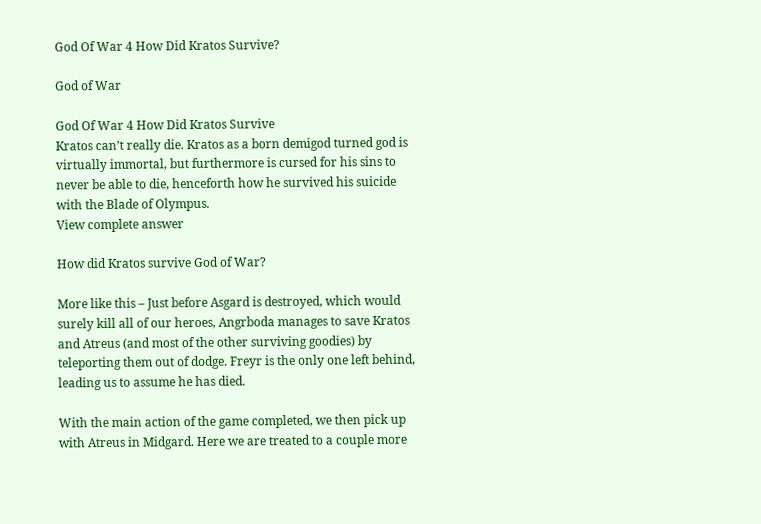God Of War 4 How Did Kratos Survive?

God of War

God Of War 4 How Did Kratos Survive
Kratos can’t really die. Kratos as a born demigod turned god is virtually immortal, but furthermore is cursed for his sins to never be able to die, henceforth how he survived his suicide with the Blade of Olympus.
View complete answer

How did Kratos survive God of War?

More like this – Just before Asgard is destroyed, which would surely kill all of our heroes, Angrboda manages to save Kratos and Atreus (and most of the other surviving goodies) by teleporting them out of dodge. Freyr is the only one left behind, leading us to assume he has died.

With the main action of the game completed, we then pick up with Atreus in Midgard. Here we are treated to a couple more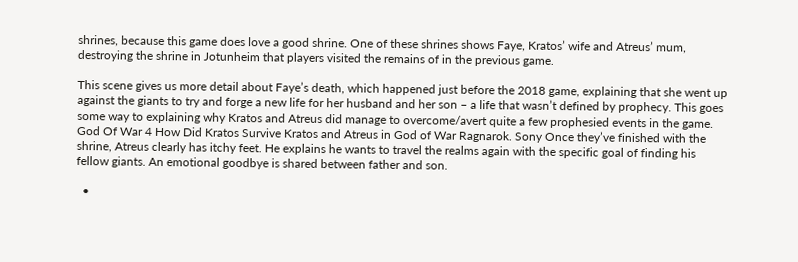shrines, because this game does love a good shrine. One of these shrines shows Faye, Kratos’ wife and Atreus’ mum, destroying the shrine in Jotunheim that players visited the remains of in the previous game.

This scene gives us more detail about Faye’s death, which happened just before the 2018 game, explaining that she went up against the giants to try and forge a new life for her husband and her son – a life that wasn’t defined by prophecy. This goes some way to explaining why Kratos and Atreus did manage to overcome/avert quite a few prophesied events in the game. God Of War 4 How Did Kratos Survive Kratos and Atreus in God of War Ragnarok. Sony Once they’ve finished with the shrine, Atreus clearly has itchy feet. He explains he wants to travel the realms again with the specific goal of finding his fellow giants. An emotional goodbye is shared between father and son.

  •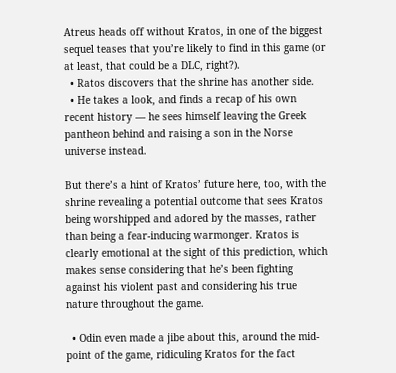Atreus heads off without Kratos, in one of the biggest sequel teases that you’re likely to find in this game (or at least, that could be a DLC, right?).
  • Ratos discovers that the shrine has another side.
  • He takes a look, and finds a recap of his own recent history — he sees himself leaving the Greek pantheon behind and raising a son in the Norse universe instead.

But there’s a hint of Kratos’ future here, too, with the shrine revealing a potential outcome that sees Kratos being worshipped and adored by the masses, rather than being a fear-inducing warmonger. Kratos is clearly emotional at the sight of this prediction, which makes sense considering that he’s been fighting against his violent past and considering his true nature throughout the game.

  • Odin even made a jibe about this, around the mid-point of the game, ridiculing Kratos for the fact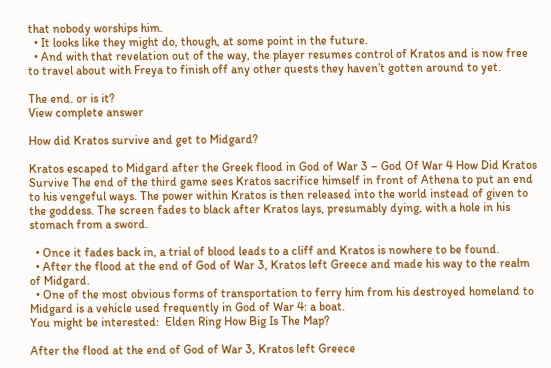that nobody worships him.
  • It looks like they might do, though, at some point in the future.
  • And with that revelation out of the way, the player resumes control of Kratos and is now free to travel about with Freya to finish off any other quests they haven’t gotten around to yet.

The end. or is it?
View complete answer

How did Kratos survive and get to Midgard?

Kratos escaped to Midgard after the Greek flood in God of War 3 – God Of War 4 How Did Kratos Survive The end of the third game sees Kratos sacrifice himself in front of Athena to put an end to his vengeful ways. The power within Kratos is then released into the world instead of given to the goddess. The screen fades to black after Kratos lays, presumably dying, with a hole in his stomach from a sword.

  • Once it fades back in, a trial of blood leads to a cliff and Kratos is nowhere to be found.
  • After the flood at the end of God of War 3, Kratos left Greece and made his way to the realm of Midgard.
  • One of the most obvious forms of transportation to ferry him from his destroyed homeland to Midgard is a vehicle used frequently in God of War 4: a boat.
You might be interested:  Elden Ring How Big Is The Map?

After the flood at the end of God of War 3, Kratos left Greece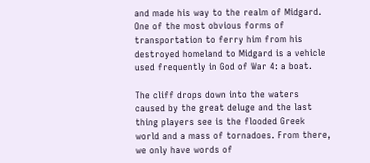and made his way to the realm of Midgard. One of the most obvious forms of transportation to ferry him from his destroyed homeland to Midgard is a vehicle used frequently in God of War 4: a boat.

The cliff drops down into the waters caused by the great deluge and the last thing players see is the flooded Greek world and a mass of tornadoes. From there, we only have words of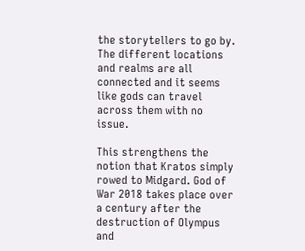the storytellers to go by. The different locations and realms are all connected and it seems like gods can travel across them with no issue.

This strengthens the notion that Kratos simply rowed to Midgard. God of War 2018 takes place over a century after the destruction of Olympus and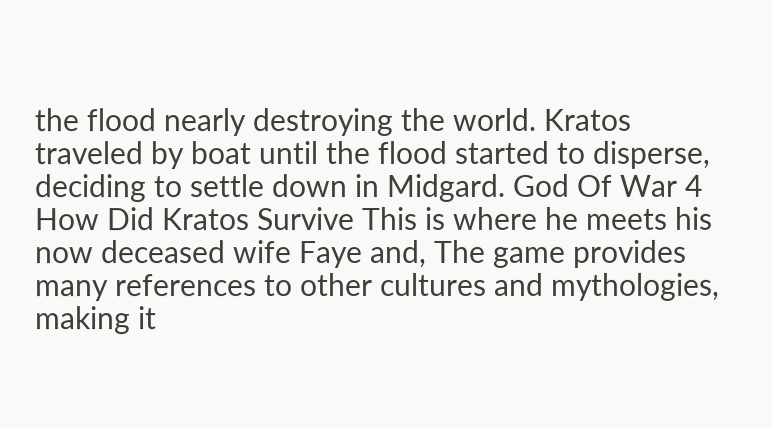the flood nearly destroying the world. Kratos traveled by boat until the flood started to disperse, deciding to settle down in Midgard. God Of War 4 How Did Kratos Survive This is where he meets his now deceased wife Faye and, The game provides many references to other cultures and mythologies, making it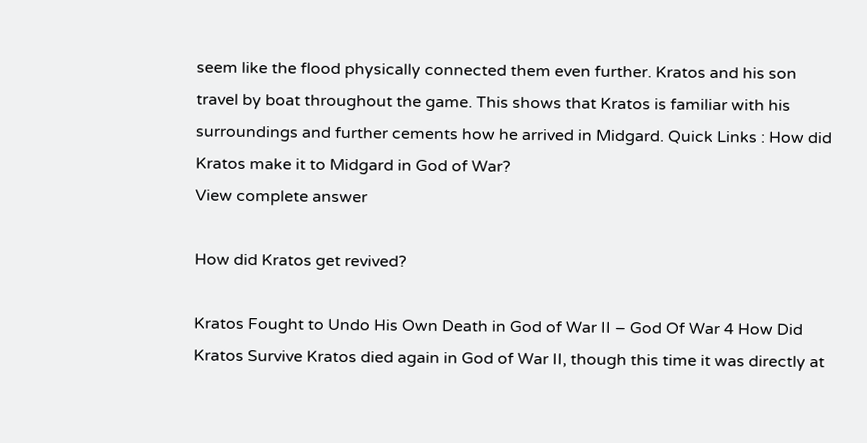seem like the flood physically connected them even further. Kratos and his son travel by boat throughout the game. This shows that Kratos is familiar with his surroundings and further cements how he arrived in Midgard. Quick Links : How did Kratos make it to Midgard in God of War?
View complete answer

How did Kratos get revived?

Kratos Fought to Undo His Own Death in God of War II – God Of War 4 How Did Kratos Survive Kratos died again in God of War II, though this time it was directly at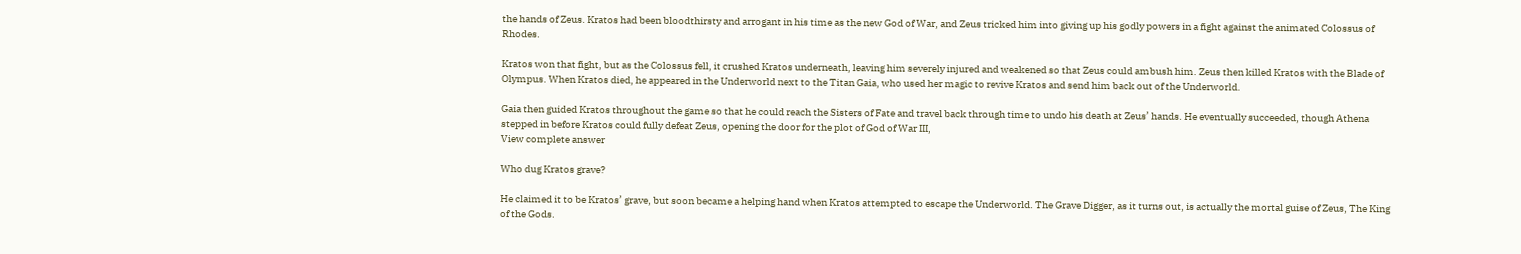the hands of Zeus. Kratos had been bloodthirsty and arrogant in his time as the new God of War, and Zeus tricked him into giving up his godly powers in a fight against the animated Colossus of Rhodes.

Kratos won that fight, but as the Colossus fell, it crushed Kratos underneath, leaving him severely injured and weakened so that Zeus could ambush him. Zeus then killed Kratos with the Blade of Olympus. When Kratos died, he appeared in the Underworld next to the Titan Gaia, who used her magic to revive Kratos and send him back out of the Underworld.

Gaia then guided Kratos throughout the game so that he could reach the Sisters of Fate and travel back through time to undo his death at Zeus’ hands. He eventually succeeded, though Athena stepped in before Kratos could fully defeat Zeus, opening the door for the plot of God of War III,
View complete answer

Who dug Kratos grave?

He claimed it to be Kratos’ grave, but soon became a helping hand when Kratos attempted to escape the Underworld. The Grave Digger, as it turns out, is actually the mortal guise of Zeus, The King of the Gods.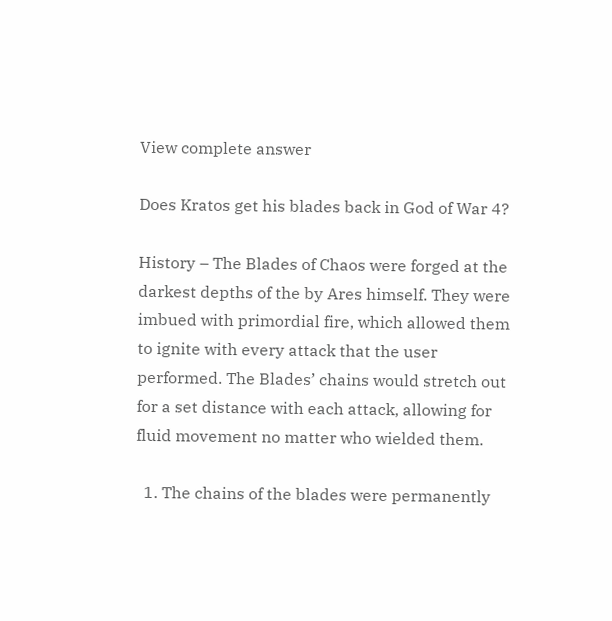View complete answer

Does Kratos get his blades back in God of War 4?

History – The Blades of Chaos were forged at the darkest depths of the by Ares himself. They were imbued with primordial fire, which allowed them to ignite with every attack that the user performed. The Blades’ chains would stretch out for a set distance with each attack, allowing for fluid movement no matter who wielded them.

  1. The chains of the blades were permanently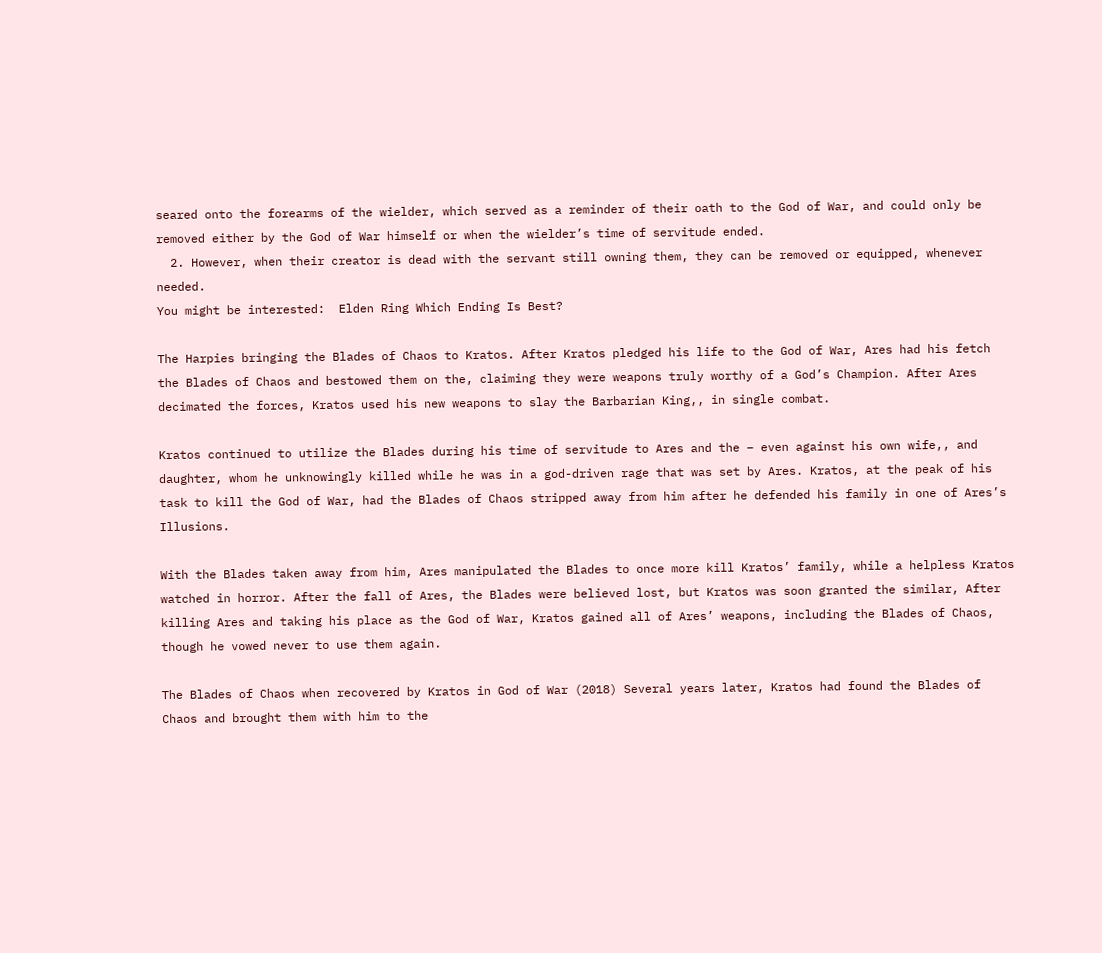seared onto the forearms of the wielder, which served as a reminder of their oath to the God of War, and could only be removed either by the God of War himself or when the wielder’s time of servitude ended.
  2. However, when their creator is dead with the servant still owning them, they can be removed or equipped, whenever needed.
You might be interested:  Elden Ring Which Ending Is Best?

The Harpies bringing the Blades of Chaos to Kratos. After Kratos pledged his life to the God of War, Ares had his fetch the Blades of Chaos and bestowed them on the, claiming they were weapons truly worthy of a God’s Champion. After Ares decimated the forces, Kratos used his new weapons to slay the Barbarian King,, in single combat.

Kratos continued to utilize the Blades during his time of servitude to Ares and the – even against his own wife,, and daughter, whom he unknowingly killed while he was in a god-driven rage that was set by Ares. Kratos, at the peak of his task to kill the God of War, had the Blades of Chaos stripped away from him after he defended his family in one of Ares’s Illusions.

With the Blades taken away from him, Ares manipulated the Blades to once more kill Kratos’ family, while a helpless Kratos watched in horror. After the fall of Ares, the Blades were believed lost, but Kratos was soon granted the similar, After killing Ares and taking his place as the God of War, Kratos gained all of Ares’ weapons, including the Blades of Chaos, though he vowed never to use them again.

The Blades of Chaos when recovered by Kratos in God of War (2018) Several years later, Kratos had found the Blades of Chaos and brought them with him to the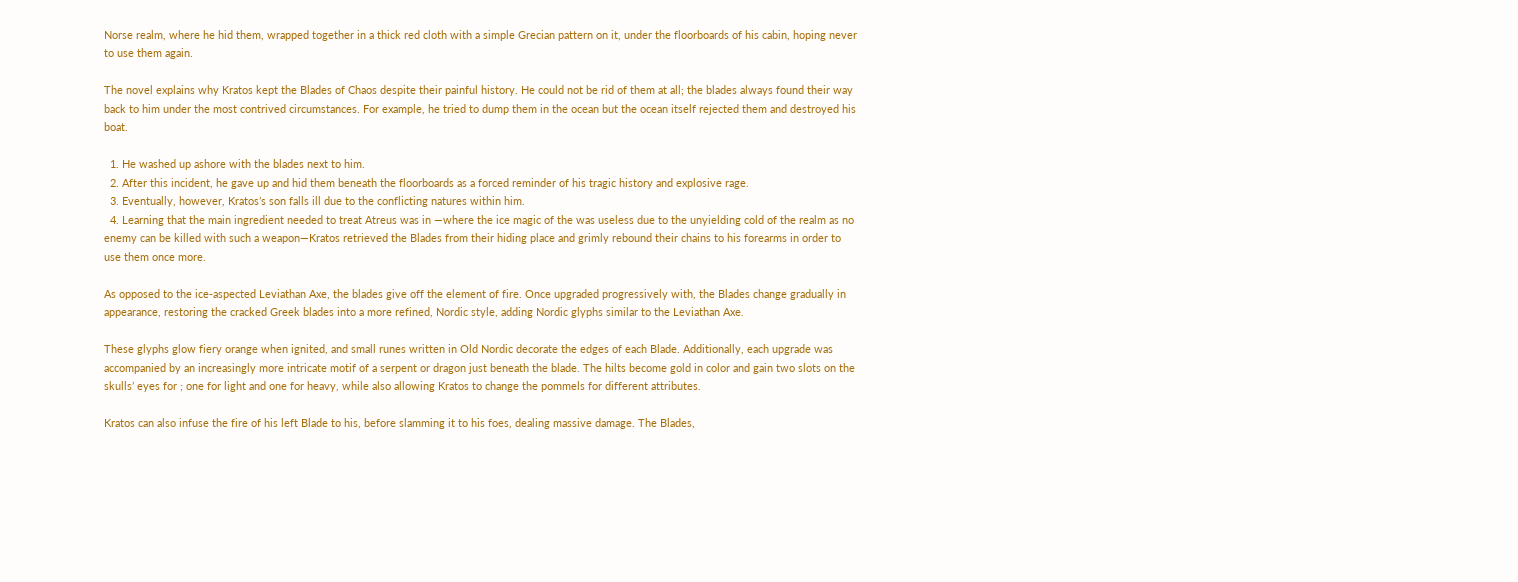Norse realm, where he hid them, wrapped together in a thick red cloth with a simple Grecian pattern on it, under the floorboards of his cabin, hoping never to use them again.

The novel explains why Kratos kept the Blades of Chaos despite their painful history. He could not be rid of them at all; the blades always found their way back to him under the most contrived circumstances. For example, he tried to dump them in the ocean but the ocean itself rejected them and destroyed his boat.

  1. He washed up ashore with the blades next to him.
  2. After this incident, he gave up and hid them beneath the floorboards as a forced reminder of his tragic history and explosive rage.
  3. Eventually, however, Kratos’s son falls ill due to the conflicting natures within him.
  4. Learning that the main ingredient needed to treat Atreus was in —where the ice magic of the was useless due to the unyielding cold of the realm as no enemy can be killed with such a weapon—Kratos retrieved the Blades from their hiding place and grimly rebound their chains to his forearms in order to use them once more.

As opposed to the ice-aspected Leviathan Axe, the blades give off the element of fire. Once upgraded progressively with, the Blades change gradually in appearance, restoring the cracked Greek blades into a more refined, Nordic style, adding Nordic glyphs similar to the Leviathan Axe.

These glyphs glow fiery orange when ignited, and small runes written in Old Nordic decorate the edges of each Blade. Additionally, each upgrade was accompanied by an increasingly more intricate motif of a serpent or dragon just beneath the blade. The hilts become gold in color and gain two slots on the skulls’ eyes for ; one for light and one for heavy, while also allowing Kratos to change the pommels for different attributes.

Kratos can also infuse the fire of his left Blade to his, before slamming it to his foes, dealing massive damage. The Blades,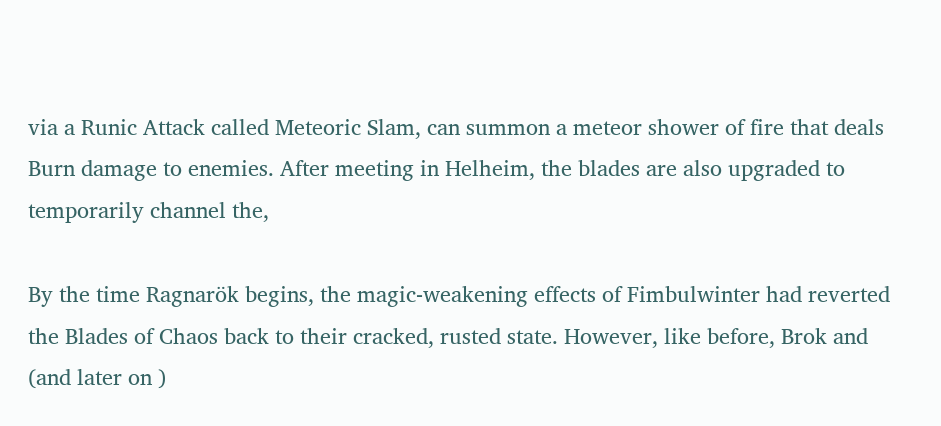via a Runic Attack called Meteoric Slam, can summon a meteor shower of fire that deals Burn damage to enemies. After meeting in Helheim, the blades are also upgraded to temporarily channel the,

By the time Ragnarök begins, the magic-weakening effects of Fimbulwinter had reverted the Blades of Chaos back to their cracked, rusted state. However, like before, Brok and (and later on )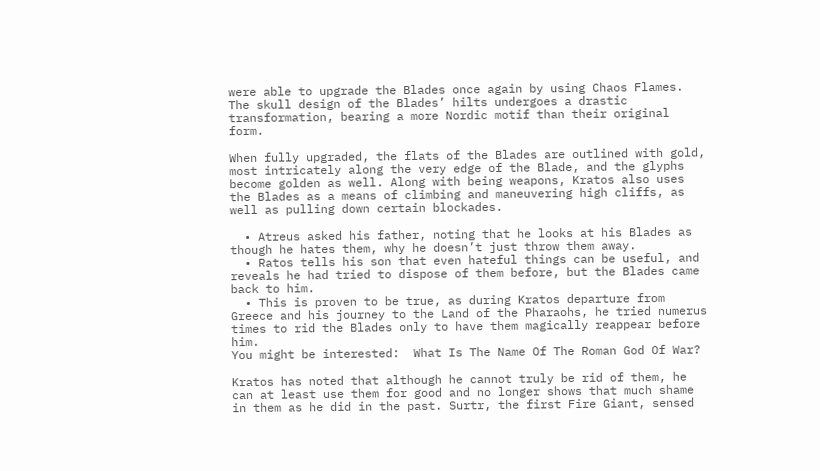were able to upgrade the Blades once again by using Chaos Flames. The skull design of the Blades’ hilts undergoes a drastic transformation, bearing a more Nordic motif than their original form.

When fully upgraded, the flats of the Blades are outlined with gold, most intricately along the very edge of the Blade, and the glyphs become golden as well. Along with being weapons, Kratos also uses the Blades as a means of climbing and maneuvering high cliffs, as well as pulling down certain blockades.

  • Atreus asked his father, noting that he looks at his Blades as though he hates them, why he doesn’t just throw them away.
  • Ratos tells his son that even hateful things can be useful, and reveals he had tried to dispose of them before, but the Blades came back to him.
  • This is proven to be true, as during Kratos departure from Greece and his journey to the Land of the Pharaohs, he tried numerus times to rid the Blades only to have them magically reappear before him.
You might be interested:  What Is The Name Of The Roman God Of War?

Kratos has noted that although he cannot truly be rid of them, he can at least use them for good and no longer shows that much shame in them as he did in the past. Surtr, the first Fire Giant, sensed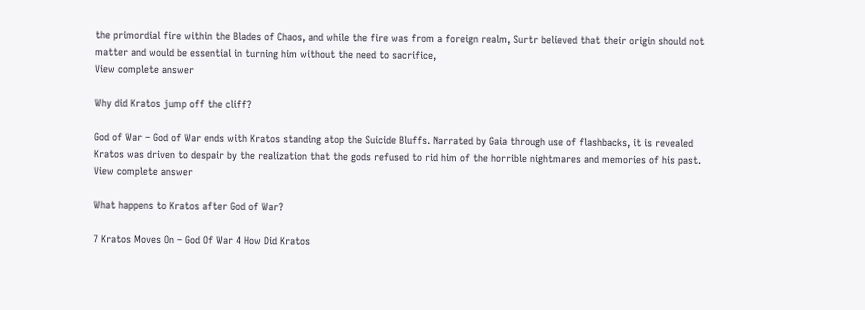the primordial fire within the Blades of Chaos, and while the fire was from a foreign realm, Surtr believed that their origin should not matter and would be essential in turning him without the need to sacrifice,
View complete answer

Why did Kratos jump off the cliff?

God of War – God of War ends with Kratos standing atop the Suicide Bluffs. Narrated by Gaia through use of flashbacks, it is revealed Kratos was driven to despair by the realization that the gods refused to rid him of the horrible nightmares and memories of his past.
View complete answer

What happens to Kratos after God of War?

7 Kratos Moves On – God Of War 4 How Did Kratos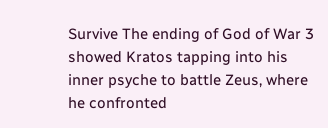Survive The ending of God of War 3 showed Kratos tapping into his inner psyche to battle Zeus, where he confronted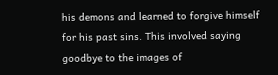his demons and learned to forgive himself for his past sins. This involved saying goodbye to the images of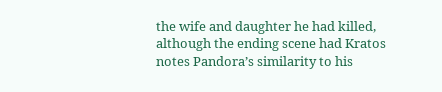the wife and daughter he had killed, although the ending scene had Kratos notes Pandora’s similarity to his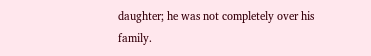daughter; he was not completely over his family.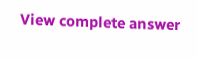View complete answer